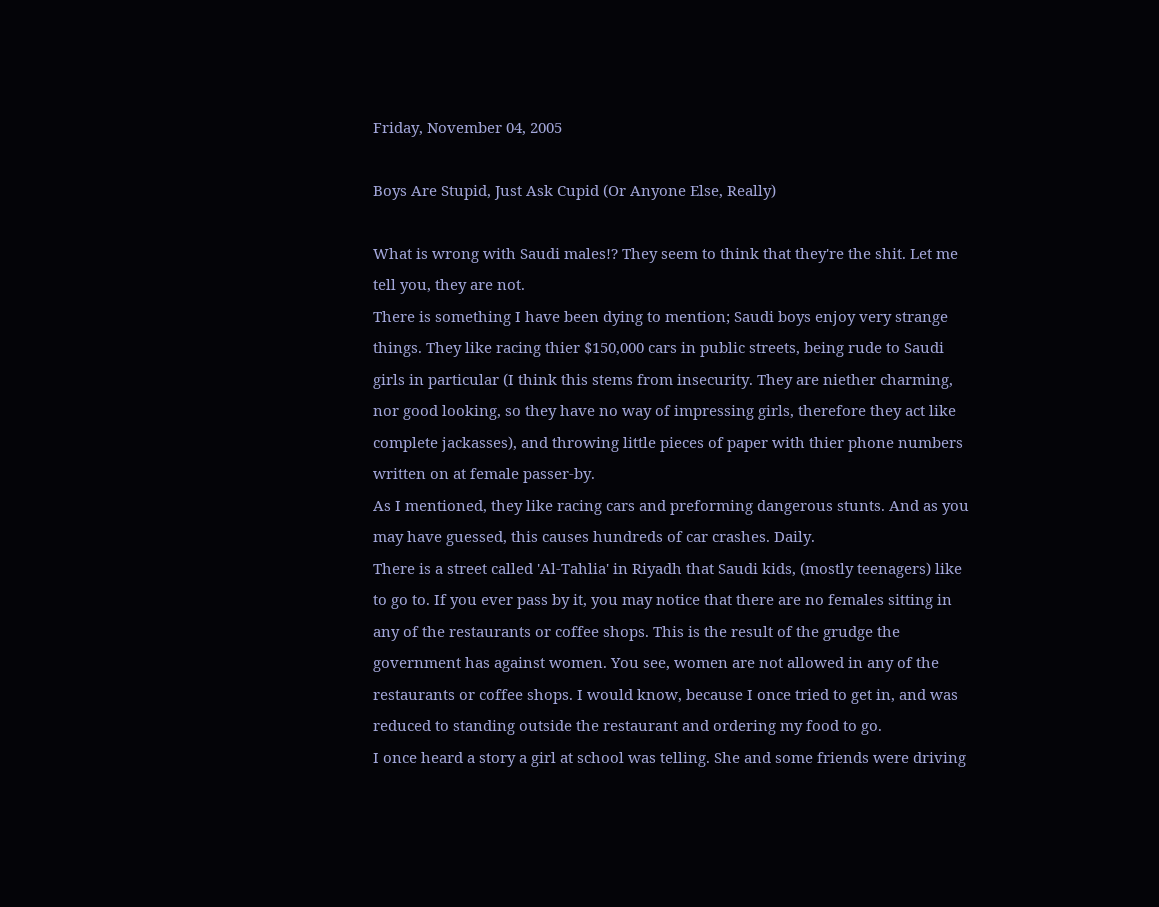Friday, November 04, 2005

Boys Are Stupid, Just Ask Cupid (Or Anyone Else, Really)

What is wrong with Saudi males!? They seem to think that they're the shit. Let me tell you, they are not.
There is something I have been dying to mention; Saudi boys enjoy very strange things. They like racing thier $150,000 cars in public streets, being rude to Saudi girls in particular (I think this stems from insecurity. They are niether charming, nor good looking, so they have no way of impressing girls, therefore they act like complete jackasses), and throwing little pieces of paper with thier phone numbers written on at female passer-by.
As I mentioned, they like racing cars and preforming dangerous stunts. And as you may have guessed, this causes hundreds of car crashes. Daily.
There is a street called 'Al-Tahlia' in Riyadh that Saudi kids, (mostly teenagers) like to go to. If you ever pass by it, you may notice that there are no females sitting in any of the restaurants or coffee shops. This is the result of the grudge the government has against women. You see, women are not allowed in any of the restaurants or coffee shops. I would know, because I once tried to get in, and was reduced to standing outside the restaurant and ordering my food to go.
I once heard a story a girl at school was telling. She and some friends were driving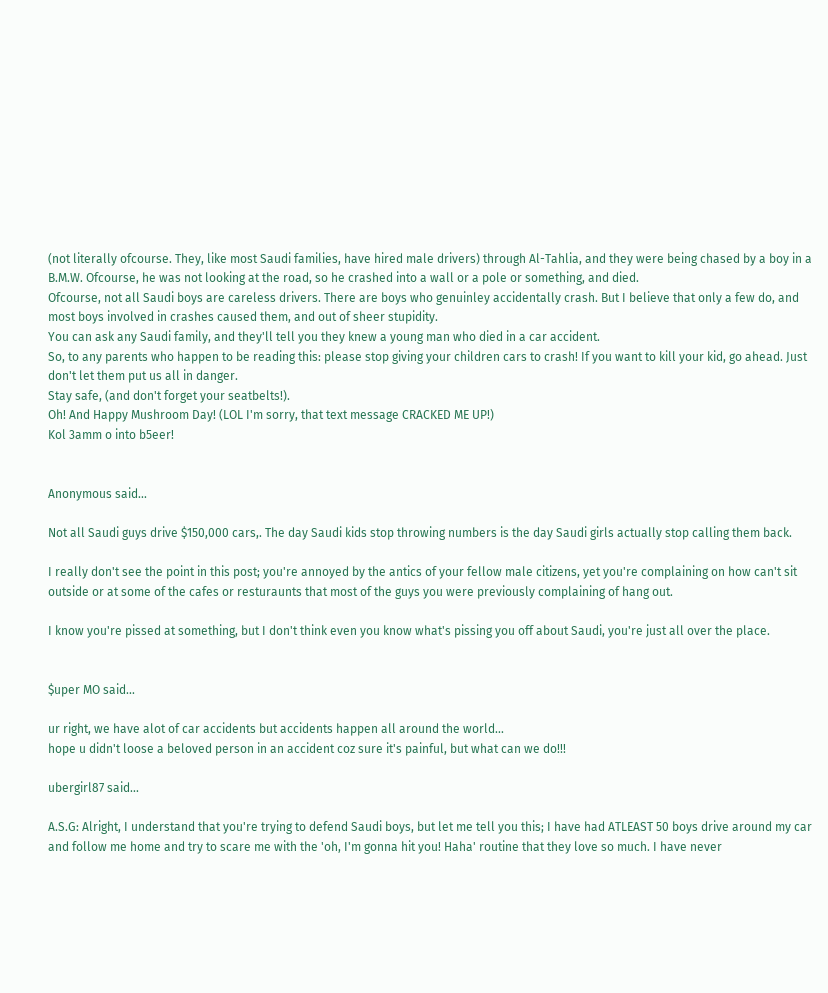(not literally ofcourse. They, like most Saudi families, have hired male drivers) through Al-Tahlia, and they were being chased by a boy in a B.M.W. Ofcourse, he was not looking at the road, so he crashed into a wall or a pole or something, and died.
Ofcourse, not all Saudi boys are careless drivers. There are boys who genuinley accidentally crash. But I believe that only a few do, and most boys involved in crashes caused them, and out of sheer stupidity.
You can ask any Saudi family, and they'll tell you they knew a young man who died in a car accident.
So, to any parents who happen to be reading this: please stop giving your children cars to crash! If you want to kill your kid, go ahead. Just don't let them put us all in danger.
Stay safe, (and don't forget your seatbelts!).
Oh! And Happy Mushroom Day! (LOL I'm sorry, that text message CRACKED ME UP!)
Kol 3amm o into b5eer!


Anonymous said...

Not all Saudi guys drive $150,000 cars,. The day Saudi kids stop throwing numbers is the day Saudi girls actually stop calling them back.

I really don't see the point in this post; you're annoyed by the antics of your fellow male citizens, yet you're complaining on how can't sit outside or at some of the cafes or resturaunts that most of the guys you were previously complaining of hang out.

I know you're pissed at something, but I don't think even you know what's pissing you off about Saudi, you're just all over the place.


$uper MO said...

ur right, we have alot of car accidents but accidents happen all around the world...
hope u didn't loose a beloved person in an accident coz sure it's painful, but what can we do!!!

ubergirl87 said...

A.S.G: Alright, I understand that you're trying to defend Saudi boys, but let me tell you this; I have had ATLEAST 50 boys drive around my car and follow me home and try to scare me with the 'oh, I'm gonna hit you! Haha' routine that they love so much. I have never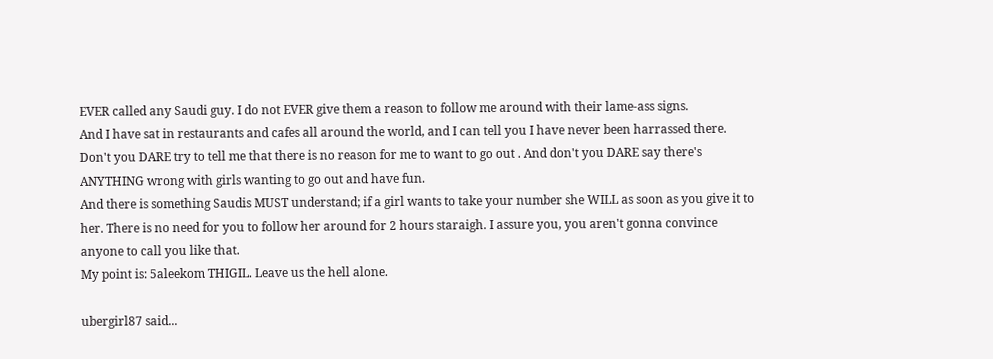EVER called any Saudi guy. I do not EVER give them a reason to follow me around with their lame-ass signs.
And I have sat in restaurants and cafes all around the world, and I can tell you I have never been harrassed there. Don't you DARE try to tell me that there is no reason for me to want to go out . And don't you DARE say there's ANYTHING wrong with girls wanting to go out and have fun.
And there is something Saudis MUST understand; if a girl wants to take your number she WILL as soon as you give it to her. There is no need for you to follow her around for 2 hours staraigh. I assure you, you aren't gonna convince anyone to call you like that.
My point is: 5aleekom THIGIL. Leave us the hell alone.

ubergirl87 said...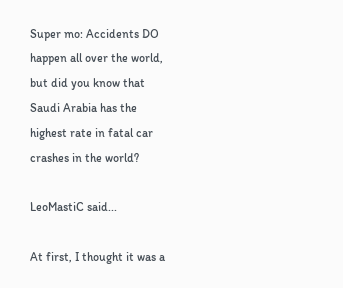Super mo: Accidents DO happen all over the world, but did you know that Saudi Arabia has the highest rate in fatal car crashes in the world?

LeoMastiC said...

At first, I thought it was a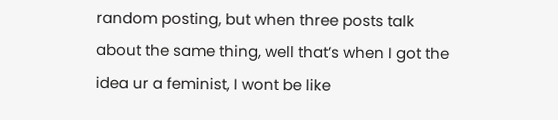random posting, but when three posts talk about the same thing, well that’s when I got the idea ur a feminist, I wont be like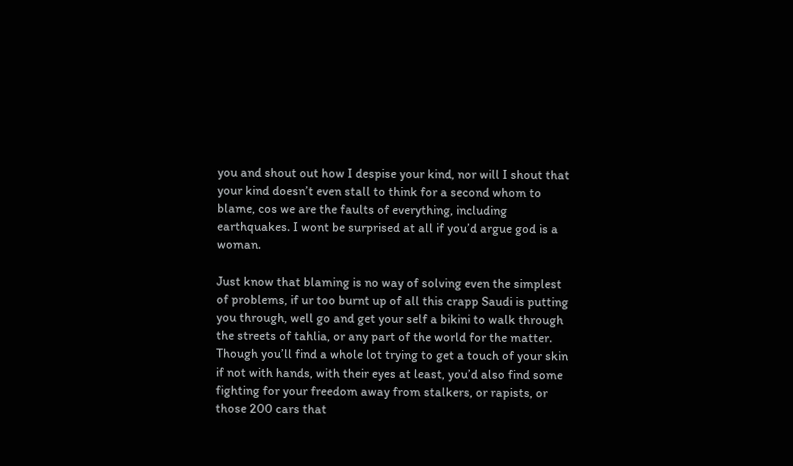you and shout out how I despise your kind, nor will I shout that your kind doesn’t even stall to think for a second whom to blame, cos we are the faults of everything, including earthquakes. I wont be surprised at all if you’d argue god is a woman.

Just know that blaming is no way of solving even the simplest of problems, if ur too burnt up of all this crapp Saudi is putting you through, well go and get your self a bikini to walk through the streets of tahlia, or any part of the world for the matter. Though you’ll find a whole lot trying to get a touch of your skin if not with hands, with their eyes at least, you’d also find some fighting for your freedom away from stalkers, or rapists, or those 200 cars that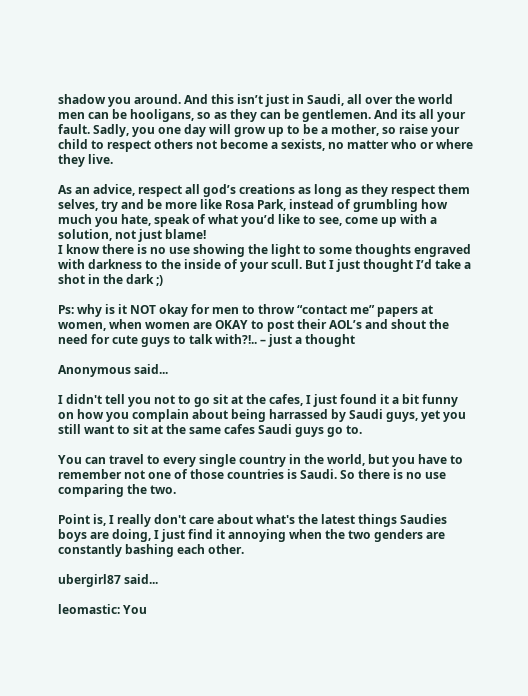shadow you around. And this isn’t just in Saudi, all over the world men can be hooligans, so as they can be gentlemen. And its all your fault. Sadly, you one day will grow up to be a mother, so raise your child to respect others not become a sexists, no matter who or where they live.

As an advice, respect all god’s creations as long as they respect them selves, try and be more like Rosa Park, instead of grumbling how much you hate, speak of what you’d like to see, come up with a solution, not just blame!
I know there is no use showing the light to some thoughts engraved with darkness to the inside of your scull. But I just thought I’d take a shot in the dark ;)

Ps: why is it NOT okay for men to throw “contact me” papers at women, when women are OKAY to post their AOL’s and shout the need for cute guys to talk with?!.. – just a thought

Anonymous said...

I didn't tell you not to go sit at the cafes, I just found it a bit funny on how you complain about being harrassed by Saudi guys, yet you still want to sit at the same cafes Saudi guys go to.

You can travel to every single country in the world, but you have to remember not one of those countries is Saudi. So there is no use comparing the two.

Point is, I really don't care about what's the latest things Saudies boys are doing, I just find it annoying when the two genders are constantly bashing each other.

ubergirl87 said...

leomastic: You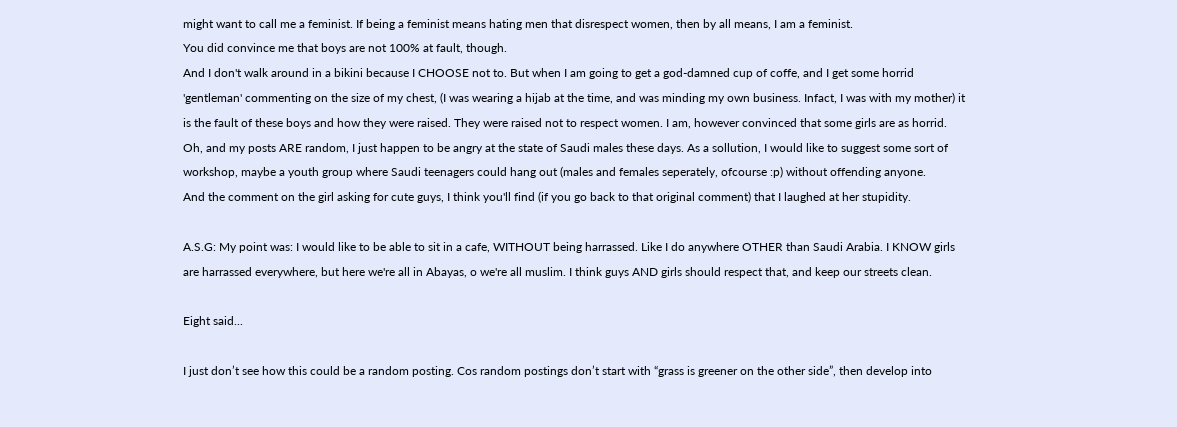might want to call me a feminist. If being a feminist means hating men that disrespect women, then by all means, I am a feminist.
You did convince me that boys are not 100% at fault, though.
And I don't walk around in a bikini because I CHOOSE not to. But when I am going to get a god-damned cup of coffe, and I get some horrid 'gentleman' commenting on the size of my chest, (I was wearing a hijab at the time, and was minding my own business. Infact, I was with my mother) it is the fault of these boys and how they were raised. They were raised not to respect women. I am, however convinced that some girls are as horrid.
Oh, and my posts ARE random, I just happen to be angry at the state of Saudi males these days. As a sollution, I would like to suggest some sort of workshop, maybe a youth group where Saudi teenagers could hang out (males and females seperately, ofcourse :p) without offending anyone.
And the comment on the girl asking for cute guys, I think you'll find (if you go back to that original comment) that I laughed at her stupidity.

A.S.G: My point was: I would like to be able to sit in a cafe, WITHOUT being harrassed. Like I do anywhere OTHER than Saudi Arabia. I KNOW girls are harrassed everywhere, but here we're all in Abayas, o we're all muslim. I think guys AND girls should respect that, and keep our streets clean.

Eight said...

I just don’t see how this could be a random posting. Cos random postings don’t start with “grass is greener on the other side”, then develop into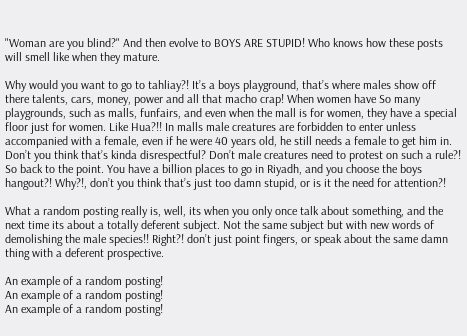"Woman are you blind?" And then evolve to BOYS ARE STUPID! Who knows how these posts will smell like when they mature.

Why would you want to go to tahliay?! It’s a boys playground, that’s where males show off there talents, cars, money, power and all that macho crap! When women have So many playgrounds, such as malls, funfairs, and even when the mall is for women, they have a special floor just for women. Like Hua?!! In malls male creatures are forbidden to enter unless accompanied with a female, even if he were 40 years old, he still needs a female to get him in. Don’t you think that’s kinda disrespectful? Don’t male creatures need to protest on such a rule?! So back to the point. You have a billion places to go in Riyadh, and you choose the boys hangout?! Why?!, don’t you think that’s just too damn stupid, or is it the need for attention?!

What a random posting really is, well, its when you only once talk about something, and the next time its about a totally deferent subject. Not the same subject but with new words of demolishing the male species!! Right?! don’t just point fingers, or speak about the same damn thing with a deferent prospective.

An example of a random posting!
An example of a random posting!
An example of a random posting!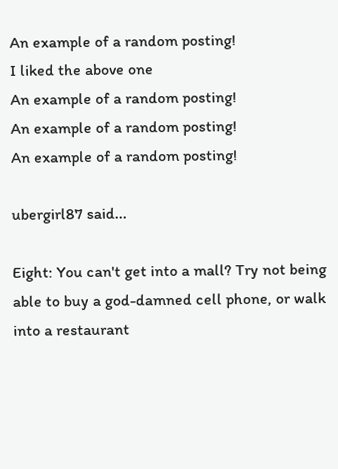An example of a random posting!
I liked the above one
An example of a random posting!
An example of a random posting!
An example of a random posting!

ubergirl87 said...

Eight: You can't get into a mall? Try not being able to buy a god-damned cell phone, or walk into a restaurant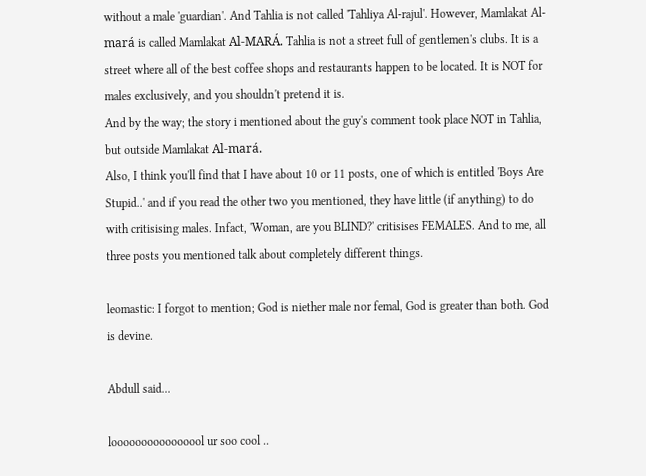without a male 'guardian'. And Tahlia is not called 'Tahliya Al-rajul'. However, Mamlakat Al-mará is called Mamlakat Al-MARÁ. Tahlia is not a street full of gentlemen's clubs. It is a street where all of the best coffee shops and restaurants happen to be located. It is NOT for males exclusively, and you shouldn't pretend it is.
And by the way; the story i mentioned about the guy's comment took place NOT in Tahlia, but outside Mamlakat Al-mará.
Also, I think you'll find that I have about 10 or 11 posts, one of which is entitled 'Boys Are Stupid..' and if you read the other two you mentioned, they have little (if anything) to do with critisising males. Infact, 'Woman, are you BLIND?' critisises FEMALES. And to me, all three posts you mentioned talk about completely different things.

leomastic: I forgot to mention; God is niether male nor femal, God is greater than both. God is devine.

Abdull said...

loooooooooooooool ur soo cool ..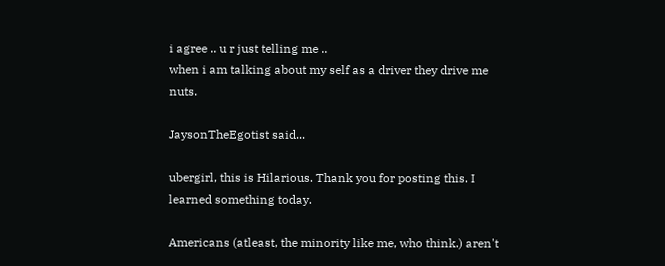i agree .. u r just telling me ..
when i am talking about my self as a driver they drive me nuts.

JaysonTheEgotist said...

ubergirl, this is Hilarious. Thank you for posting this. I learned something today.

Americans (atleast, the minority like me, who think.) aren't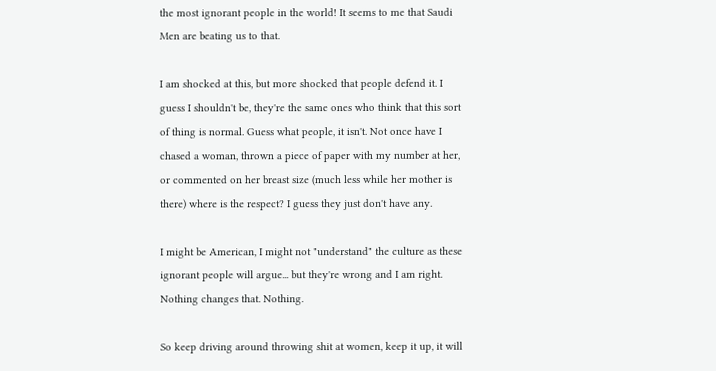the most ignorant people in the world! It seems to me that Saudi Men are beating us to that.

I am shocked at this, but more shocked that people defend it. I guess I shouldn't be, they're the same ones who think that this sort of thing is normal. Guess what people, it isn't. Not once have I chased a woman, thrown a piece of paper with my number at her, or commented on her breast size (much less while her mother is there) where is the respect? I guess they just don't have any.

I might be American, I might not "understand" the culture as these ignorant people will argue... but they're wrong and I am right. Nothing changes that. Nothing.

So keep driving around throwing shit at women, keep it up, it will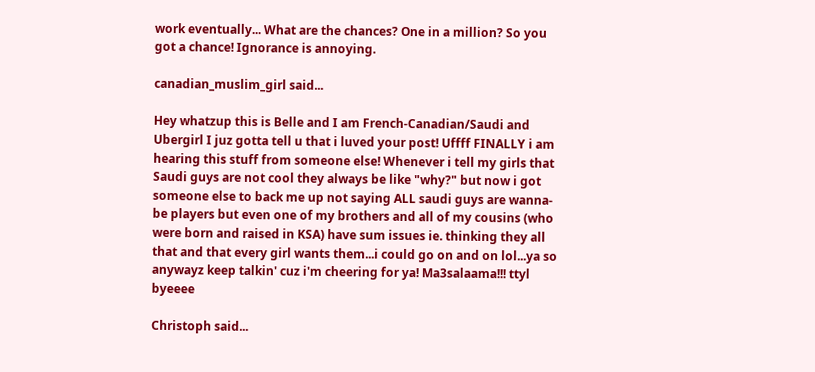work eventually... What are the chances? One in a million? So you got a chance! Ignorance is annoying.

canadian_muslim_girl said...

Hey whatzup this is Belle and I am French-Canadian/Saudi and Ubergirl I juz gotta tell u that i luved your post! Uffff FINALLY i am hearing this stuff from someone else! Whenever i tell my girls that Saudi guys are not cool they always be like "why?" but now i got someone else to back me up not saying ALL saudi guys are wanna-be players but even one of my brothers and all of my cousins (who were born and raised in KSA) have sum issues ie. thinking they all that and that every girl wants them...i could go on and on lol...ya so anywayz keep talkin' cuz i'm cheering for ya! Ma3salaama!!! ttyl byeeee

Christoph said...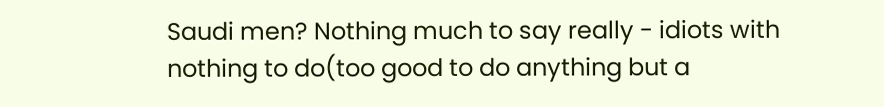Saudi men? Nothing much to say really - idiots with nothing to do(too good to do anything but a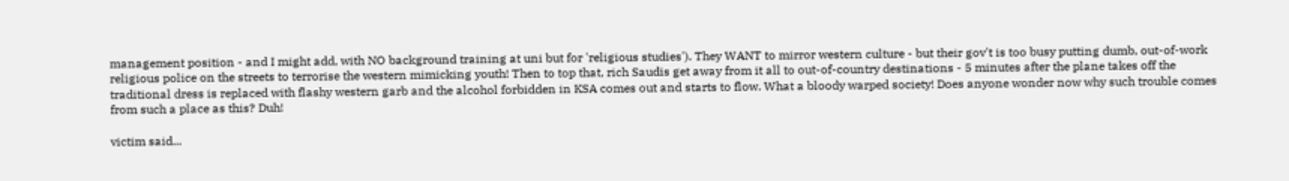management position - and I might add, with NO background training at uni but for 'religious studies'). They WANT to mirror western culture - but their gov't is too busy putting dumb, out-of-work religious police on the streets to terrorise the western mimicking youth! Then to top that, rich Saudis get away from it all to out-of-country destinations - 5 minutes after the plane takes off the traditional dress is replaced with flashy western garb and the alcohol forbidden in KSA comes out and starts to flow. What a bloody warped society! Does anyone wonder now why such trouble comes from such a place as this? Duh!

victim said...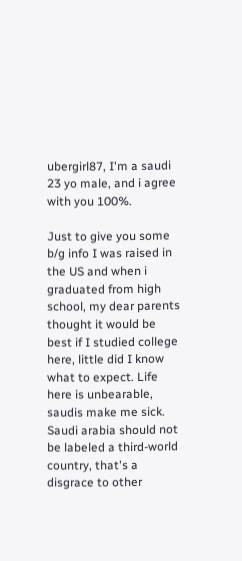ubergirl87, I'm a saudi 23 yo male, and i agree with you 100%.

Just to give you some b/g info I was raised in the US and when i graduated from high school, my dear parents thought it would be best if I studied college here, little did I know what to expect. Life here is unbearable, saudis make me sick. Saudi arabia should not be labeled a third-world country, that's a disgrace to other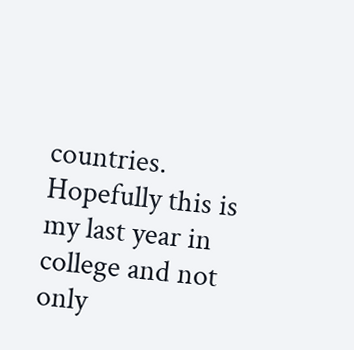countries. Hopefully this is my last year in college and not only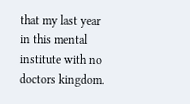that my last year in this mental institute with no doctors kingdom.